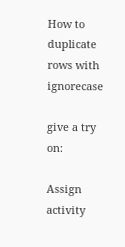How to duplicate rows with ignorecase

give a try on:

Assign activity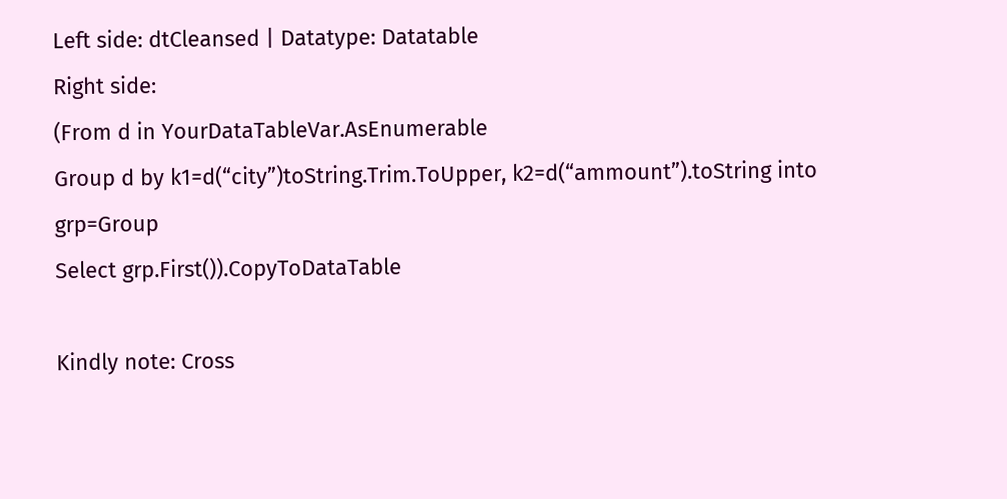Left side: dtCleansed | Datatype: Datatable
Right side:
(From d in YourDataTableVar.AsEnumerable
Group d by k1=d(“city”)toString.Trim.ToUpper, k2=d(“ammount”).toString into grp=Group
Select grp.First()).CopyToDataTable

Kindly note: Cross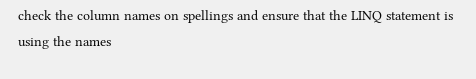check the column names on spellings and ensure that the LINQ statement is using the names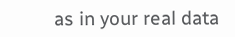as in your real data